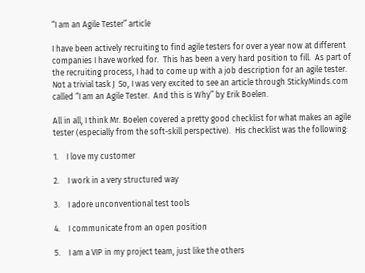“I am an Agile Tester” article

I have been actively recruiting to find agile testers for over a year now at different companies I have worked for.  This has been a very hard position to fill.  As part of the recruiting process, I had to come up with a job description for an agile tester.  Not a trivial task J  So, I was very excited to see an article through StickyMinds.com called “I am an Agile Tester.  And this is Why” by Erik Boelen.

All in all, I think Mr. Boelen covered a pretty good checklist for what makes an agile tester (especially from the soft-skill perspective).  His checklist was the following:

1.    I love my customer

2.    I work in a very structured way

3.    I adore unconventional test tools

4.    I communicate from an open position

5.    I am a VIP in my project team, just like the others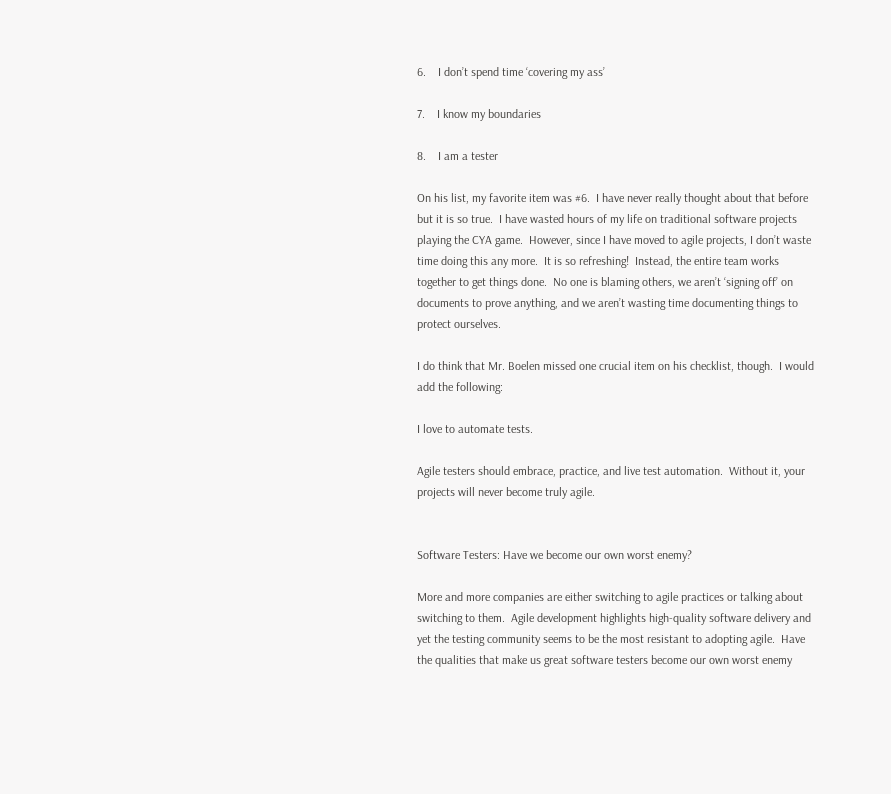6.    I don’t spend time ‘covering my ass’

7.    I know my boundaries

8.    I am a tester

On his list, my favorite item was #6.  I have never really thought about that before but it is so true.  I have wasted hours of my life on traditional software projects playing the CYA game.  However, since I have moved to agile projects, I don’t waste time doing this any more.  It is so refreshing!  Instead, the entire team works together to get things done.  No one is blaming others, we aren’t ‘signing off’ on documents to prove anything, and we aren’t wasting time documenting things to protect ourselves.

I do think that Mr. Boelen missed one crucial item on his checklist, though.  I would add the following:

I love to automate tests.

Agile testers should embrace, practice, and live test automation.  Without it, your projects will never become truly agile.


Software Testers: Have we become our own worst enemy?

More and more companies are either switching to agile practices or talking about switching to them.  Agile development highlights high-quality software delivery and yet the testing community seems to be the most resistant to adopting agile.  Have the qualities that make us great software testers become our own worst enemy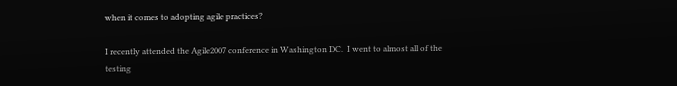when it comes to adopting agile practices?

I recently attended the Agile2007 conference in Washington DC.  I went to almost all of the testing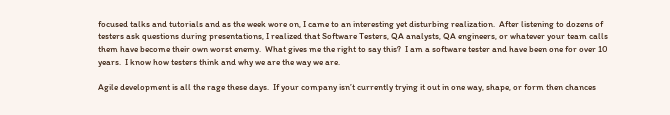focused talks and tutorials and as the week wore on, I came to an interesting yet disturbing realization.  After listening to dozens of testers ask questions during presentations, I realized that Software Testers, QA analysts, QA engineers, or whatever your team calls them have become their own worst enemy.  What gives me the right to say this?  I am a software tester and have been one for over 10 years.  I know how testers think and why we are the way we are.

Agile development is all the rage these days.  If your company isn’t currently trying it out in one way, shape, or form then chances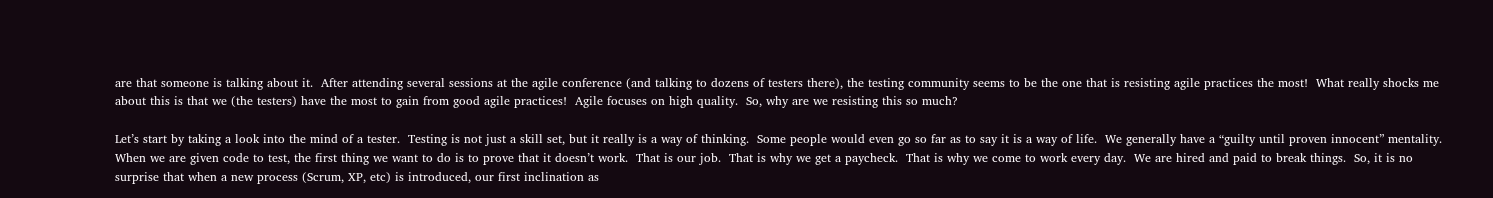are that someone is talking about it.  After attending several sessions at the agile conference (and talking to dozens of testers there), the testing community seems to be the one that is resisting agile practices the most!  What really shocks me about this is that we (the testers) have the most to gain from good agile practices!  Agile focuses on high quality.  So, why are we resisting this so much?

Let’s start by taking a look into the mind of a tester.  Testing is not just a skill set, but it really is a way of thinking.  Some people would even go so far as to say it is a way of life.  We generally have a “guilty until proven innocent” mentality.  When we are given code to test, the first thing we want to do is to prove that it doesn’t work.  That is our job.  That is why we get a paycheck.  That is why we come to work every day.  We are hired and paid to break things.  So, it is no surprise that when a new process (Scrum, XP, etc) is introduced, our first inclination as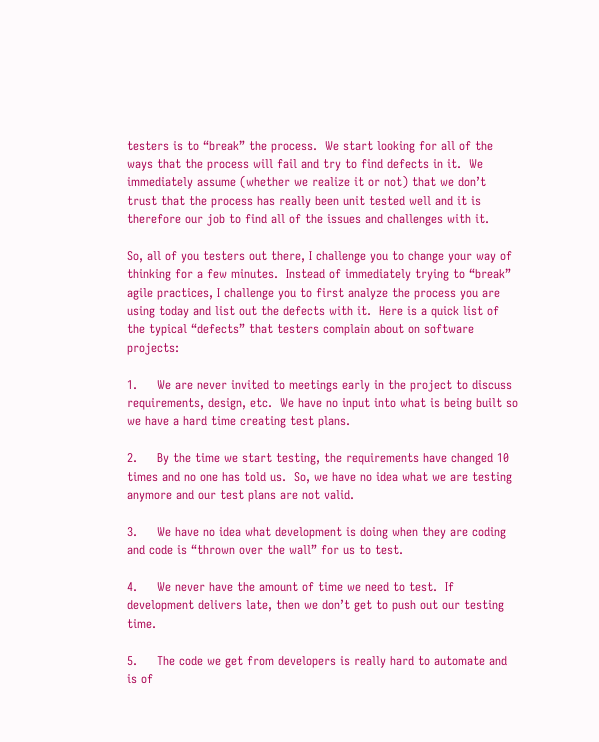testers is to “break” the process.  We start looking for all of the ways that the process will fail and try to find defects in it.  We immediately assume (whether we realize it or not) that we don’t trust that the process has really been unit tested well and it is therefore our job to find all of the issues and challenges with it.

So, all of you testers out there, I challenge you to change your way of thinking for a few minutes.  Instead of immediately trying to “break” agile practices, I challenge you to first analyze the process you are using today and list out the defects with it.  Here is a quick list of the typical “defects” that testers complain about on software projects:

1.     We are never invited to meetings early in the project to discuss requirements, design, etc.  We have no input into what is being built so we have a hard time creating test plans.

2.     By the time we start testing, the requirements have changed 10 times and no one has told us.  So, we have no idea what we are testing anymore and our test plans are not valid.

3.     We have no idea what development is doing when they are coding and code is “thrown over the wall” for us to test.

4.     We never have the amount of time we need to test.  If development delivers late, then we don’t get to push out our testing time.

5.     The code we get from developers is really hard to automate and is of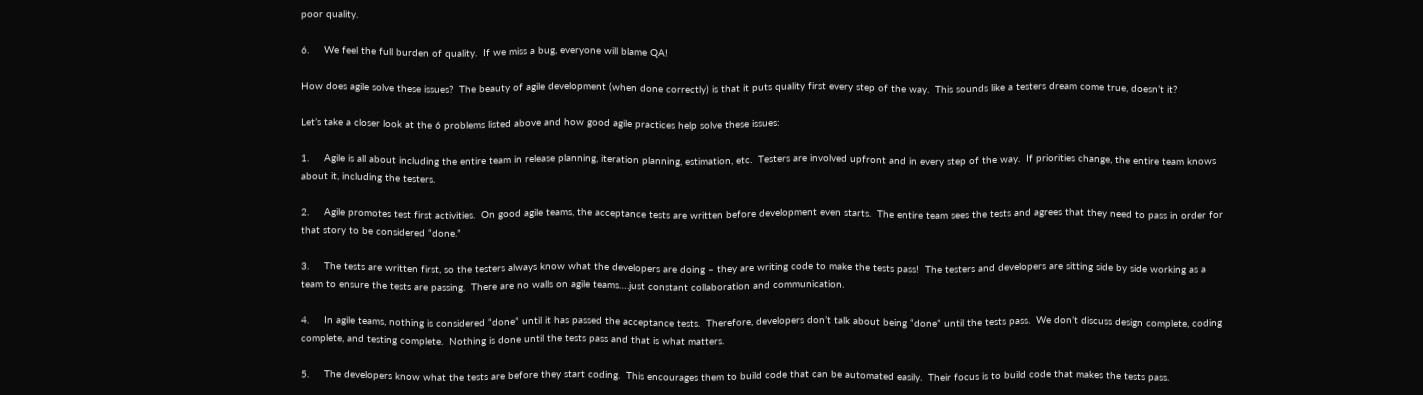poor quality.

6.     We feel the full burden of quality.  If we miss a bug, everyone will blame QA!

How does agile solve these issues?  The beauty of agile development (when done correctly) is that it puts quality first every step of the way.  This sounds like a testers dream come true, doesn’t it?

Let’s take a closer look at the 6 problems listed above and how good agile practices help solve these issues:

1.     Agile is all about including the entire team in release planning, iteration planning, estimation, etc.  Testers are involved upfront and in every step of the way.  If priorities change, the entire team knows about it, including the testers.

2.     Agile promotes test first activities.  On good agile teams, the acceptance tests are written before development even starts.  The entire team sees the tests and agrees that they need to pass in order for that story to be considered “done.”

3.     The tests are written first, so the testers always know what the developers are doing – they are writing code to make the tests pass!  The testers and developers are sitting side by side working as a team to ensure the tests are passing.  There are no walls on agile teams….just constant collaboration and communication.

4.     In agile teams, nothing is considered “done” until it has passed the acceptance tests.  Therefore, developers don’t talk about being “done” until the tests pass.  We don’t discuss design complete, coding complete, and testing complete.  Nothing is done until the tests pass and that is what matters.

5.     The developers know what the tests are before they start coding.  This encourages them to build code that can be automated easily.  Their focus is to build code that makes the tests pass.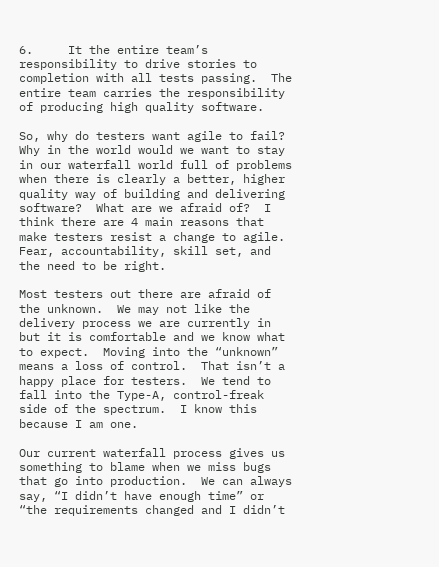6.     It the entire team’s responsibility to drive stories to completion with all tests passing.  The entire team carries the responsibility of producing high quality software.

So, why do testers want agile to fail?  Why in the world would we want to stay in our waterfall world full of problems when there is clearly a better, higher quality way of building and delivering software?  What are we afraid of?  I think there are 4 main reasons that make testers resist a change to agile.  Fear, accountability, skill set, and the need to be right.

Most testers out there are afraid of the unknown.  We may not like the delivery process we are currently in but it is comfortable and we know what to expect.  Moving into the “unknown” means a loss of control.  That isn’t a happy place for testers.  We tend to fall into the Type-A, control-freak side of the spectrum.  I know this because I am one.

Our current waterfall process gives us something to blame when we miss bugs that go into production.  We can always say, “I didn’t have enough time” or “the requirements changed and I didn’t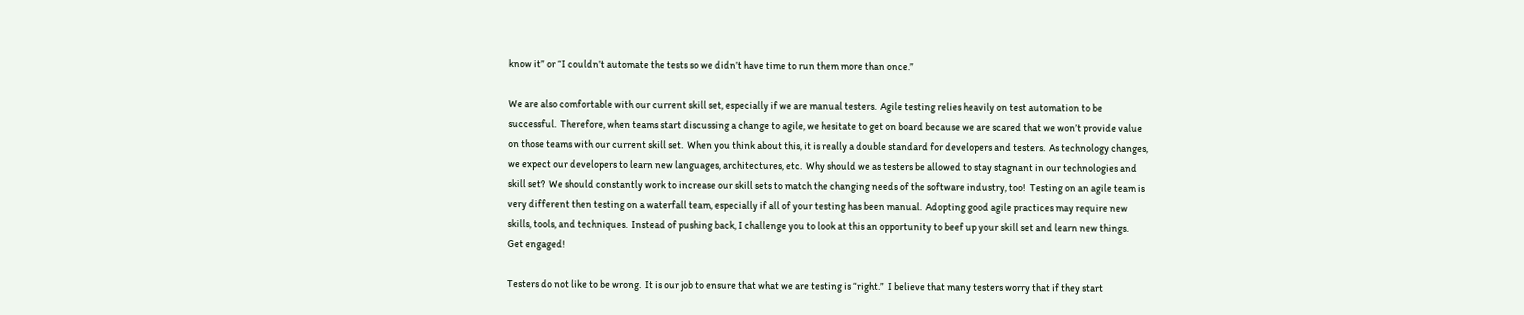know it” or “I couldn’t automate the tests so we didn’t have time to run them more than once.”

We are also comfortable with our current skill set, especially if we are manual testers.  Agile testing relies heavily on test automation to be successful.  Therefore, when teams start discussing a change to agile, we hesitate to get on board because we are scared that we won’t provide value on those teams with our current skill set.  When you think about this, it is really a double standard for developers and testers.  As technology changes, we expect our developers to learn new languages, architectures, etc.  Why should we as testers be allowed to stay stagnant in our technologies and skill set?  We should constantly work to increase our skill sets to match the changing needs of the software industry, too!  Testing on an agile team is very different then testing on a waterfall team, especially if all of your testing has been manual.  Adopting good agile practices may require new skills, tools, and techniques.  Instead of pushing back, I challenge you to look at this an opportunity to beef up your skill set and learn new things.  Get engaged!

Testers do not like to be wrong.  It is our job to ensure that what we are testing is “right.”  I believe that many testers worry that if they start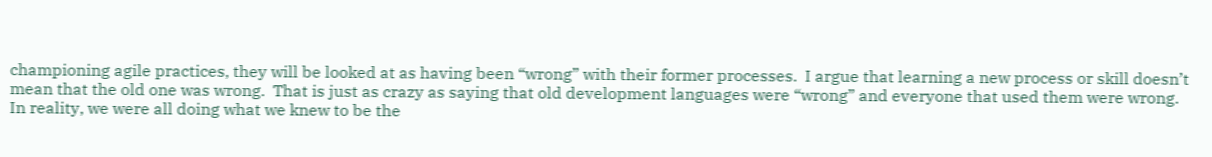championing agile practices, they will be looked at as having been “wrong” with their former processes.  I argue that learning a new process or skill doesn’t mean that the old one was wrong.  That is just as crazy as saying that old development languages were “wrong” and everyone that used them were wrong.  In reality, we were all doing what we knew to be the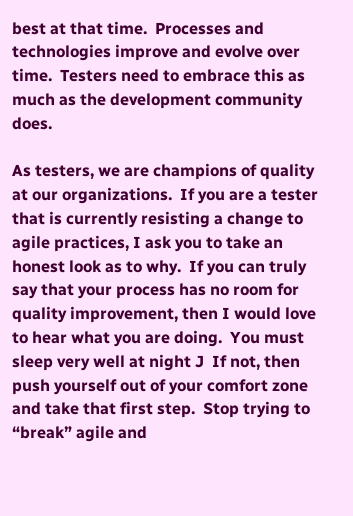best at that time.  Processes and technologies improve and evolve over time.  Testers need to embrace this as much as the development community does.

As testers, we are champions of quality at our organizations.  If you are a tester that is currently resisting a change to agile practices, I ask you to take an honest look as to why.  If you can truly say that your process has no room for quality improvement, then I would love to hear what you are doing.  You must sleep very well at night J  If not, then push yourself out of your comfort zone and take that first step.  Stop trying to “break” agile and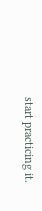start practicing it.